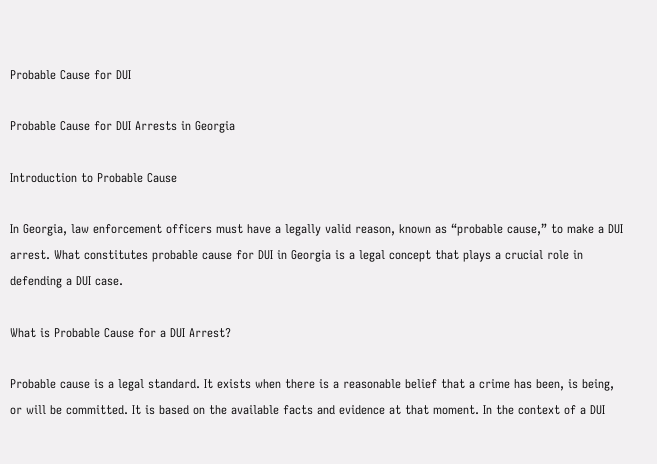Probable Cause for DUI

Probable Cause for DUI Arrests in Georgia

Introduction to Probable Cause

In Georgia, law enforcement officers must have a legally valid reason, known as “probable cause,” to make a DUI arrest. What constitutes probable cause for DUI in Georgia is a legal concept that plays a crucial role in defending a DUI case.

What is Probable Cause for a DUI Arrest?

Probable cause is a legal standard. It exists when there is a reasonable belief that a crime has been, is being, or will be committed. It is based on the available facts and evidence at that moment. In the context of a DUI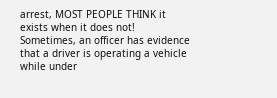arrest, MOST PEOPLE THINK it exists when it does not! Sometimes, an officer has evidence that a driver is operating a vehicle while under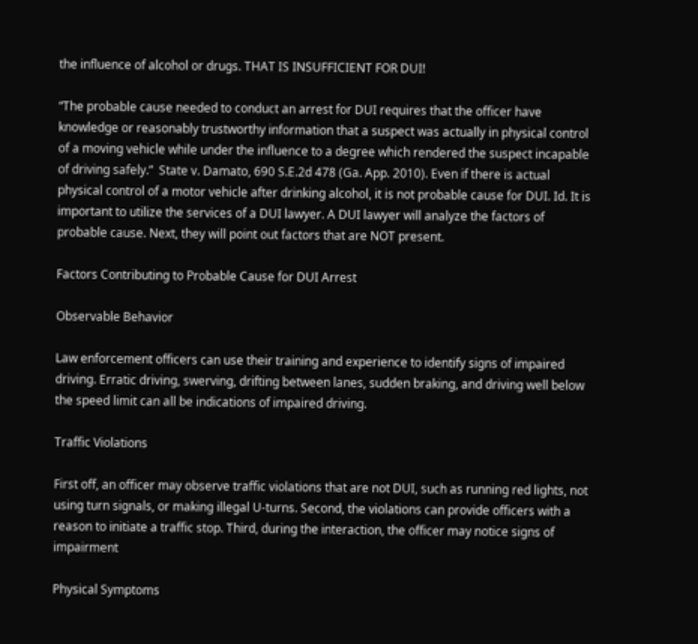the influence of alcohol or drugs. THAT IS INSUFFICIENT FOR DUI!

“The probable cause needed to conduct an arrest for DUI requires that the officer have knowledge or reasonably trustworthy information that a suspect was actually in physical control of a moving vehicle while under the influence to a degree which rendered the suspect incapable of driving safely.”  State v. Damato, 690 S.E.2d 478 (Ga. App. 2010). Even if there is actual physical control of a motor vehicle after drinking alcohol, it is not probable cause for DUI. Id. It is important to utilize the services of a DUI lawyer. A DUI lawyer will analyze the factors of probable cause. Next, they will point out factors that are NOT present.

Factors Contributing to Probable Cause for DUI Arrest

Observable Behavior

Law enforcement officers can use their training and experience to identify signs of impaired driving. Erratic driving, swerving, drifting between lanes, sudden braking, and driving well below the speed limit can all be indications of impaired driving.

Traffic Violations

First off, an officer may observe traffic violations that are not DUI, such as running red lights, not using turn signals, or making illegal U-turns. Second, the violations can provide officers with a reason to initiate a traffic stop. Third, during the interaction, the officer may notice signs of impairment

Physical Symptoms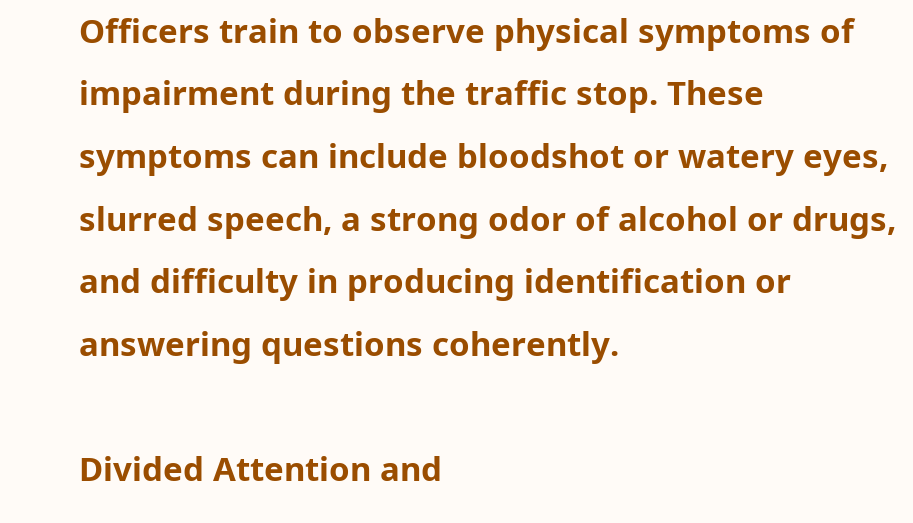Officers train to observe physical symptoms of impairment during the traffic stop. These symptoms can include bloodshot or watery eyes, slurred speech, a strong odor of alcohol or drugs, and difficulty in producing identification or answering questions coherently.

Divided Attention and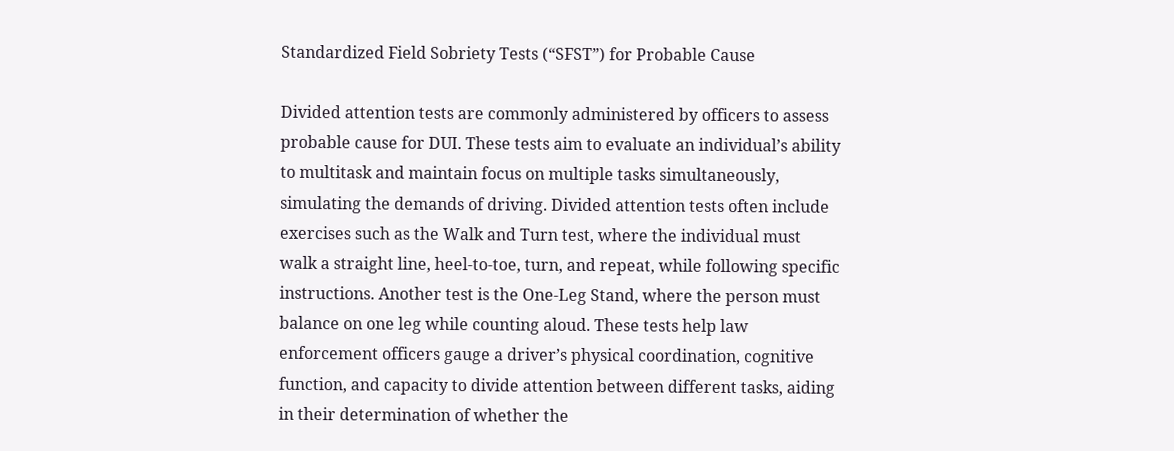Standardized Field Sobriety Tests (“SFST”) for Probable Cause

Divided attention tests are commonly administered by officers to assess probable cause for DUI. These tests aim to evaluate an individual’s ability to multitask and maintain focus on multiple tasks simultaneously, simulating the demands of driving. Divided attention tests often include exercises such as the Walk and Turn test, where the individual must walk a straight line, heel-to-toe, turn, and repeat, while following specific instructions. Another test is the One-Leg Stand, where the person must balance on one leg while counting aloud. These tests help law enforcement officers gauge a driver’s physical coordination, cognitive function, and capacity to divide attention between different tasks, aiding in their determination of whether the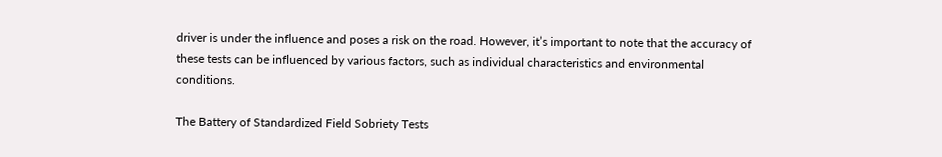driver is under the influence and poses a risk on the road. However, it’s important to note that the accuracy of these tests can be influenced by various factors, such as individual characteristics and environmental conditions.

The Battery of Standardized Field Sobriety Tests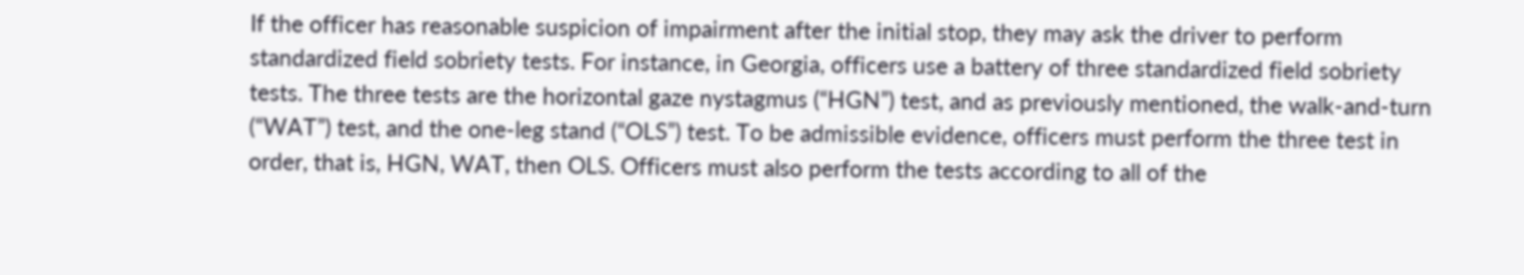If the officer has reasonable suspicion of impairment after the initial stop, they may ask the driver to perform standardized field sobriety tests. For instance, in Georgia, officers use a battery of three standardized field sobriety tests. The three tests are the horizontal gaze nystagmus (“HGN”) test, and as previously mentioned, the walk-and-turn (“WAT”) test, and the one-leg stand (“OLS”) test. To be admissible evidence, officers must perform the three test in order, that is, HGN, WAT, then OLS. Officers must also perform the tests according to all of the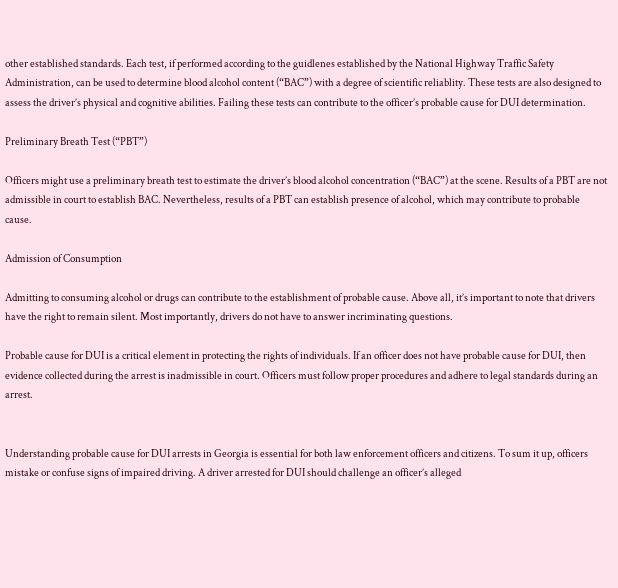other established standards. Each test, if performed according to the guidlenes established by the National Highway Traffic Safety Administration, can be used to determine blood alcohol content (“BAC”) with a degree of scientific reliablity. These tests are also designed to assess the driver’s physical and cognitive abilities. Failing these tests can contribute to the officer’s probable cause for DUI determination.

Preliminary Breath Test (“PBT”)

Officers might use a preliminary breath test to estimate the driver’s blood alcohol concentration (“BAC”) at the scene. Results of a PBT are not admissible in court to establish BAC. Nevertheless, results of a PBT can establish presence of alcohol, which may contribute to probable cause.

Admission of Consumption

Admitting to consuming alcohol or drugs can contribute to the establishment of probable cause. Above all, it’s important to note that drivers have the right to remain silent. Most importantly, drivers do not have to answer incriminating questions.

Probable cause for DUI is a critical element in protecting the rights of individuals. If an officer does not have probable cause for DUI, then evidence collected during the arrest is inadmissible in court. Officers must follow proper procedures and adhere to legal standards during an arrest.


Understanding probable cause for DUI arrests in Georgia is essential for both law enforcement officers and citizens. To sum it up, officers mistake or confuse signs of impaired driving. A driver arrested for DUI should challenge an officer’s alleged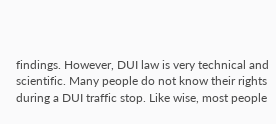findings. However, DUI law is very technical and scientific. Many people do not know their rights during a DUI traffic stop. Like wise, most people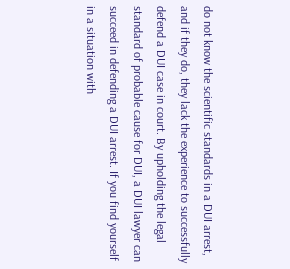do not know the scientific standards in a DUI arrest, and if they do, they lack the experience to successfully defend a DUI case in court. By upholding the legal standard of probable cause for DUI, a DUI lawyer can succeed in defending a DUI arrest. If you find yourself in a situation with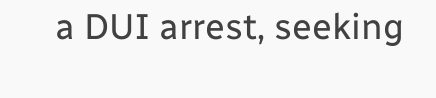a DUI arrest, seeking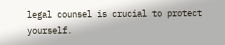legal counsel is crucial to protect yourself.